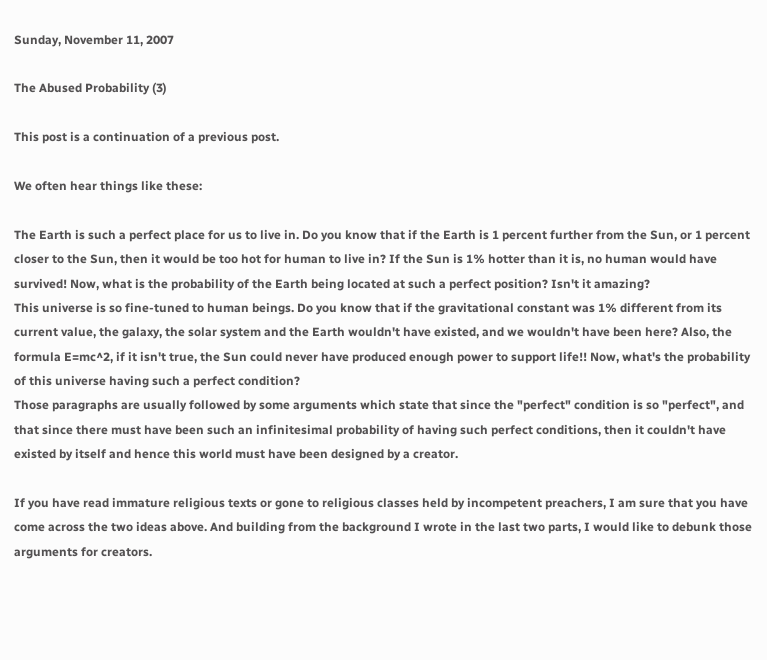Sunday, November 11, 2007

The Abused Probability (3)

This post is a continuation of a previous post.

We often hear things like these:

The Earth is such a perfect place for us to live in. Do you know that if the Earth is 1 percent further from the Sun, or 1 percent closer to the Sun, then it would be too hot for human to live in? If the Sun is 1% hotter than it is, no human would have survived! Now, what is the probability of the Earth being located at such a perfect position? Isn't it amazing?
This universe is so fine-tuned to human beings. Do you know that if the gravitational constant was 1% different from its current value, the galaxy, the solar system and the Earth wouldn't have existed, and we wouldn't have been here? Also, the formula E=mc^2, if it isn't true, the Sun could never have produced enough power to support life!! Now, what's the probability of this universe having such a perfect condition?
Those paragraphs are usually followed by some arguments which state that since the "perfect" condition is so "perfect", and that since there must have been such an infinitesimal probability of having such perfect conditions, then it couldn't have existed by itself and hence this world must have been designed by a creator.

If you have read immature religious texts or gone to religious classes held by incompetent preachers, I am sure that you have come across the two ideas above. And building from the background I wrote in the last two parts, I would like to debunk those arguments for creators.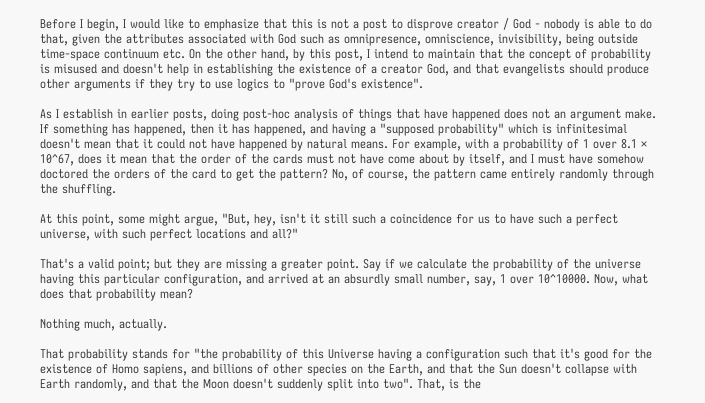Before I begin, I would like to emphasize that this is not a post to disprove creator / God - nobody is able to do that, given the attributes associated with God such as omnipresence, omniscience, invisibility, being outside time-space continuum etc. On the other hand, by this post, I intend to maintain that the concept of probability is misused and doesn't help in establishing the existence of a creator God, and that evangelists should produce other arguments if they try to use logics to "prove God's existence".

As I establish in earlier posts, doing post-hoc analysis of things that have happened does not an argument make. If something has happened, then it has happened, and having a "supposed probability" which is infinitesimal doesn't mean that it could not have happened by natural means. For example, with a probability of 1 over 8.1 × 10^67, does it mean that the order of the cards must not have come about by itself, and I must have somehow doctored the orders of the card to get the pattern? No, of course, the pattern came entirely randomly through the shuffling.

At this point, some might argue, "But, hey, isn't it still such a coincidence for us to have such a perfect universe, with such perfect locations and all?"

That's a valid point; but they are missing a greater point. Say if we calculate the probability of the universe having this particular configuration, and arrived at an absurdly small number, say, 1 over 10^10000. Now, what does that probability mean?

Nothing much, actually.

That probability stands for "the probability of this Universe having a configuration such that it's good for the existence of Homo sapiens, and billions of other species on the Earth, and that the Sun doesn't collapse with Earth randomly, and that the Moon doesn't suddenly split into two". That, is the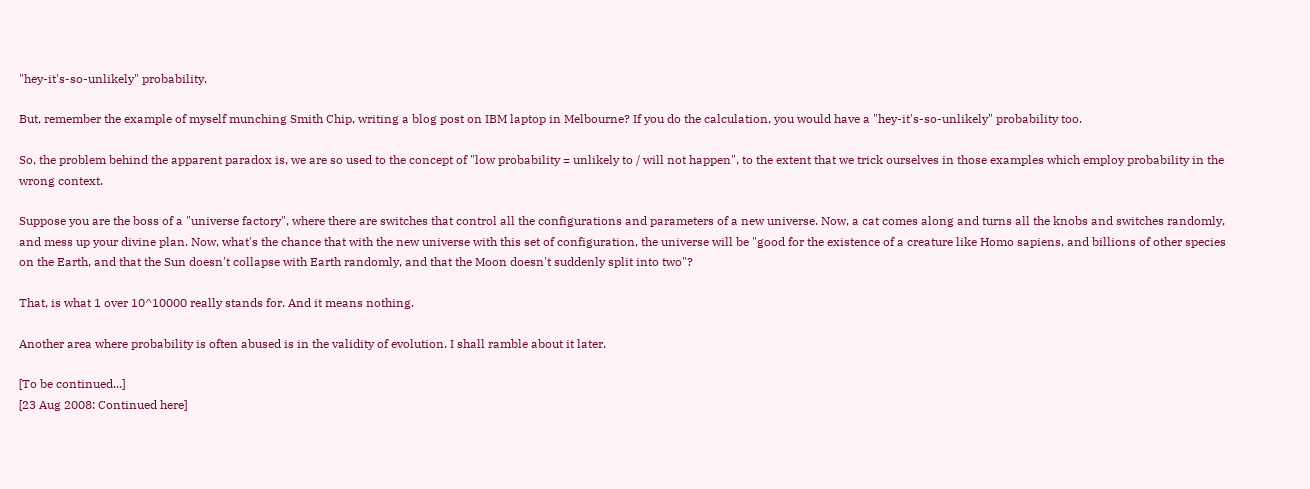"hey-it's-so-unlikely" probability.

But, remember the example of myself munching Smith Chip, writing a blog post on IBM laptop in Melbourne? If you do the calculation, you would have a "hey-it's-so-unlikely" probability too.

So, the problem behind the apparent paradox is, we are so used to the concept of "low probability = unlikely to / will not happen", to the extent that we trick ourselves in those examples which employ probability in the wrong context.

Suppose you are the boss of a "universe factory", where there are switches that control all the configurations and parameters of a new universe. Now, a cat comes along and turns all the knobs and switches randomly, and mess up your divine plan. Now, what's the chance that with the new universe with this set of configuration, the universe will be "good for the existence of a creature like Homo sapiens, and billions of other species on the Earth, and that the Sun doesn't collapse with Earth randomly, and that the Moon doesn't suddenly split into two"?

That, is what 1 over 10^10000 really stands for. And it means nothing.

Another area where probability is often abused is in the validity of evolution. I shall ramble about it later.

[To be continued...]
[23 Aug 2008: Continued here]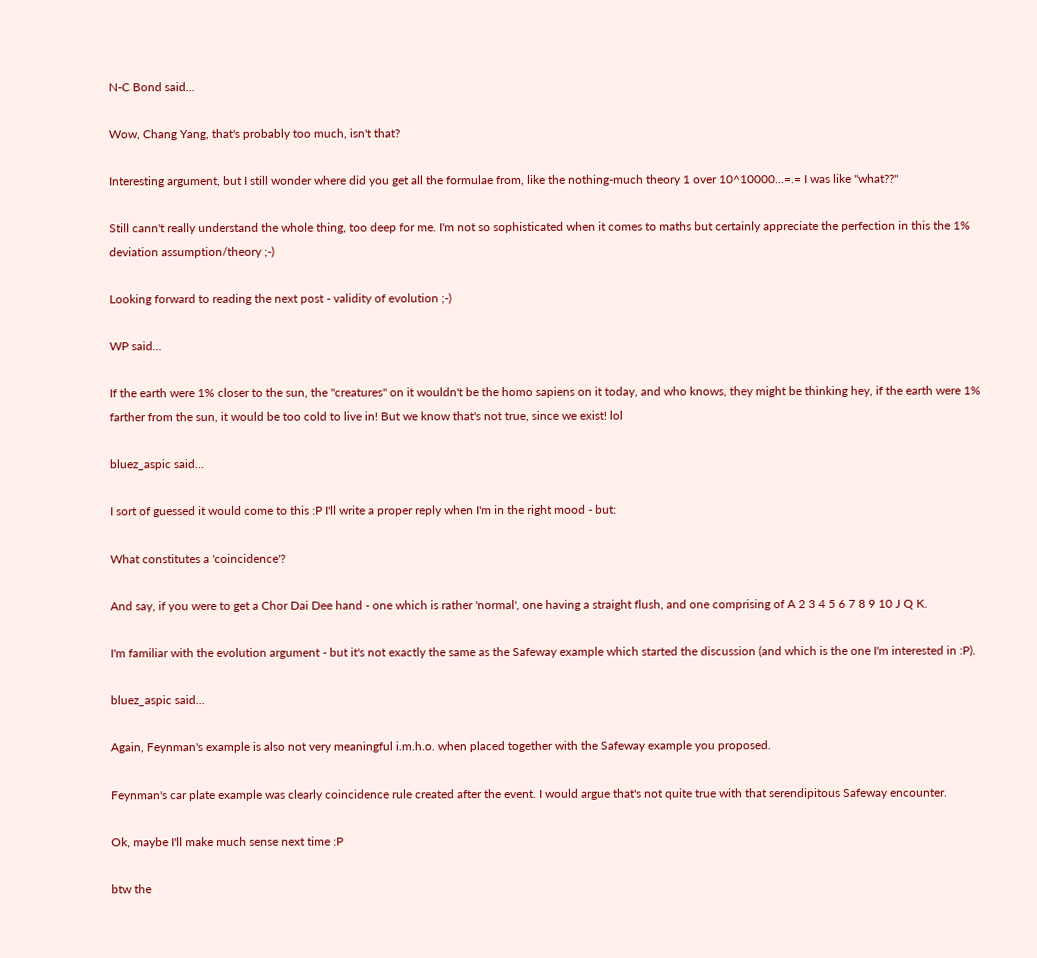N-C Bond said...

Wow, Chang Yang, that's probably too much, isn't that?

Interesting argument, but I still wonder where did you get all the formulae from, like the nothing-much theory 1 over 10^10000...=.= I was like "what??"

Still cann't really understand the whole thing, too deep for me. I'm not so sophisticated when it comes to maths but certainly appreciate the perfection in this the 1% deviation assumption/theory ;-)

Looking forward to reading the next post - validity of evolution ;-)

WP said...

If the earth were 1% closer to the sun, the "creatures" on it wouldn't be the homo sapiens on it today, and who knows, they might be thinking hey, if the earth were 1% farther from the sun, it would be too cold to live in! But we know that's not true, since we exist! lol

bluez_aspic said...

I sort of guessed it would come to this :P I'll write a proper reply when I'm in the right mood - but:

What constitutes a 'coincidence'?

And say, if you were to get a Chor Dai Dee hand - one which is rather 'normal', one having a straight flush, and one comprising of A 2 3 4 5 6 7 8 9 10 J Q K.

I'm familiar with the evolution argument - but it's not exactly the same as the Safeway example which started the discussion (and which is the one I'm interested in :P).

bluez_aspic said...

Again, Feynman's example is also not very meaningful i.m.h.o. when placed together with the Safeway example you proposed.

Feynman's car plate example was clearly coincidence rule created after the event. I would argue that's not quite true with that serendipitous Safeway encounter.

Ok, maybe I'll make much sense next time :P

btw the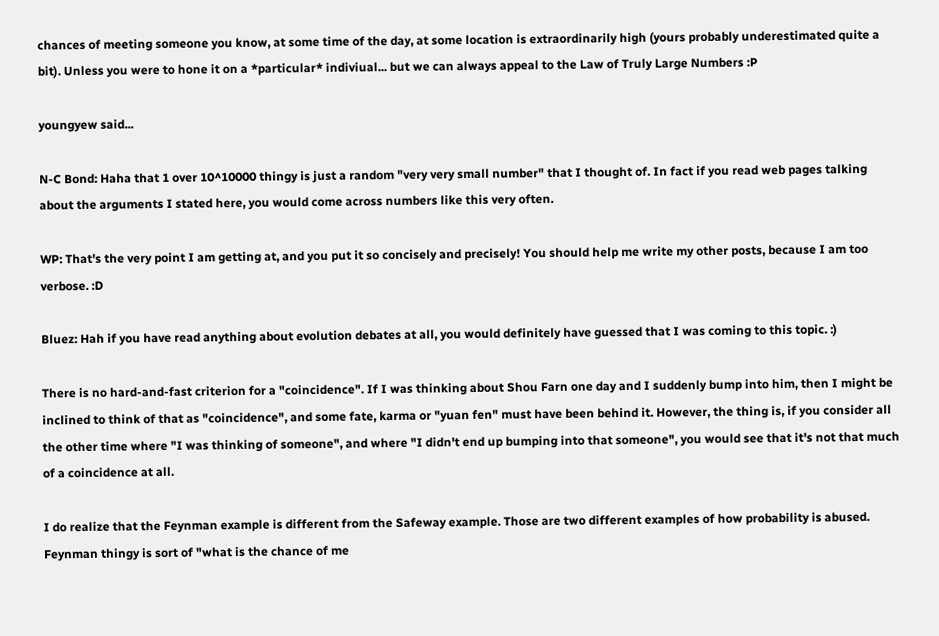chances of meeting someone you know, at some time of the day, at some location is extraordinarily high (yours probably underestimated quite a bit). Unless you were to hone it on a *particular* indiviual... but we can always appeal to the Law of Truly Large Numbers :P

youngyew said...

N-C Bond: Haha that 1 over 10^10000 thingy is just a random "very very small number" that I thought of. In fact if you read web pages talking about the arguments I stated here, you would come across numbers like this very often.

WP: That's the very point I am getting at, and you put it so concisely and precisely! You should help me write my other posts, because I am too verbose. :D

Bluez: Hah if you have read anything about evolution debates at all, you would definitely have guessed that I was coming to this topic. :)

There is no hard-and-fast criterion for a "coincidence". If I was thinking about Shou Farn one day and I suddenly bump into him, then I might be inclined to think of that as "coincidence", and some fate, karma or "yuan fen" must have been behind it. However, the thing is, if you consider all the other time where "I was thinking of someone", and where "I didn't end up bumping into that someone", you would see that it's not that much of a coincidence at all.

I do realize that the Feynman example is different from the Safeway example. Those are two different examples of how probability is abused. Feynman thingy is sort of "what is the chance of me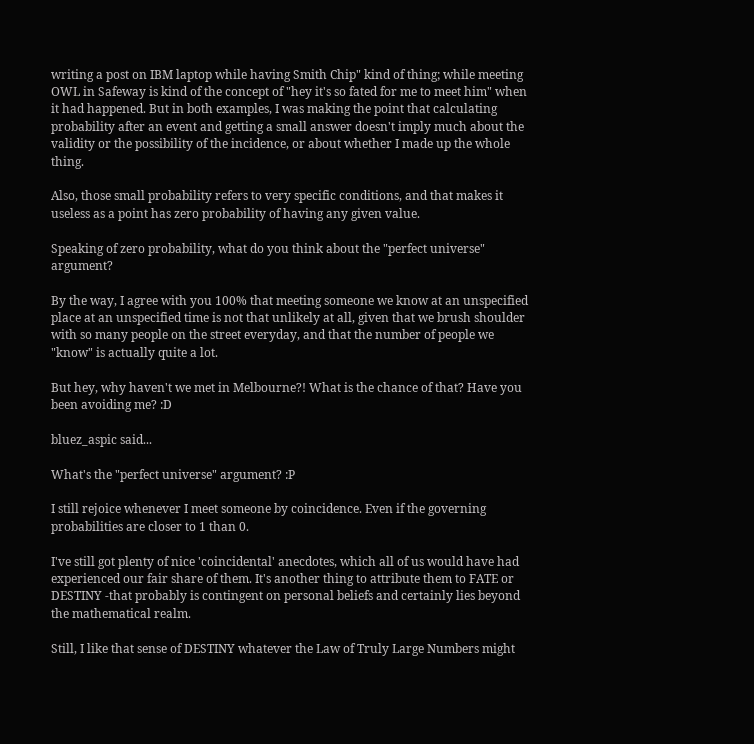writing a post on IBM laptop while having Smith Chip" kind of thing; while meeting OWL in Safeway is kind of the concept of "hey it's so fated for me to meet him" when it had happened. But in both examples, I was making the point that calculating probability after an event and getting a small answer doesn't imply much about the validity or the possibility of the incidence, or about whether I made up the whole thing.

Also, those small probability refers to very specific conditions, and that makes it useless as a point has zero probability of having any given value.

Speaking of zero probability, what do you think about the "perfect universe" argument?

By the way, I agree with you 100% that meeting someone we know at an unspecified place at an unspecified time is not that unlikely at all, given that we brush shoulder with so many people on the street everyday, and that the number of people we "know" is actually quite a lot.

But hey, why haven't we met in Melbourne?! What is the chance of that? Have you been avoiding me? :D

bluez_aspic said...

What's the "perfect universe" argument? :P

I still rejoice whenever I meet someone by coincidence. Even if the governing probabilities are closer to 1 than 0.

I've still got plenty of nice 'coincidental' anecdotes, which all of us would have had experienced our fair share of them. It's another thing to attribute them to FATE or DESTINY -that probably is contingent on personal beliefs and certainly lies beyond the mathematical realm.

Still, I like that sense of DESTINY whatever the Law of Truly Large Numbers might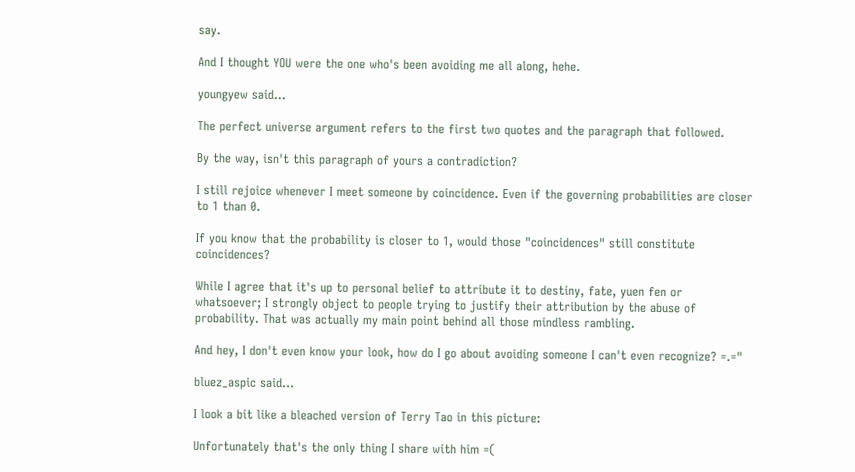say.

And I thought YOU were the one who's been avoiding me all along, hehe.

youngyew said...

The perfect universe argument refers to the first two quotes and the paragraph that followed.

By the way, isn't this paragraph of yours a contradiction?

I still rejoice whenever I meet someone by coincidence. Even if the governing probabilities are closer to 1 than 0.

If you know that the probability is closer to 1, would those "coincidences" still constitute coincidences?

While I agree that it's up to personal belief to attribute it to destiny, fate, yuen fen or whatsoever; I strongly object to people trying to justify their attribution by the abuse of probability. That was actually my main point behind all those mindless rambling.

And hey, I don't even know your look, how do I go about avoiding someone I can't even recognize? =.="

bluez_aspic said...

I look a bit like a bleached version of Terry Tao in this picture:

Unfortunately that's the only thing I share with him =(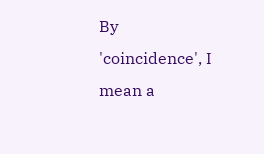By 'coincidence', I mean a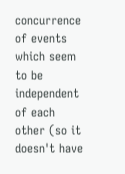concurrence of events which seem to be independent of each other (so it doesn't have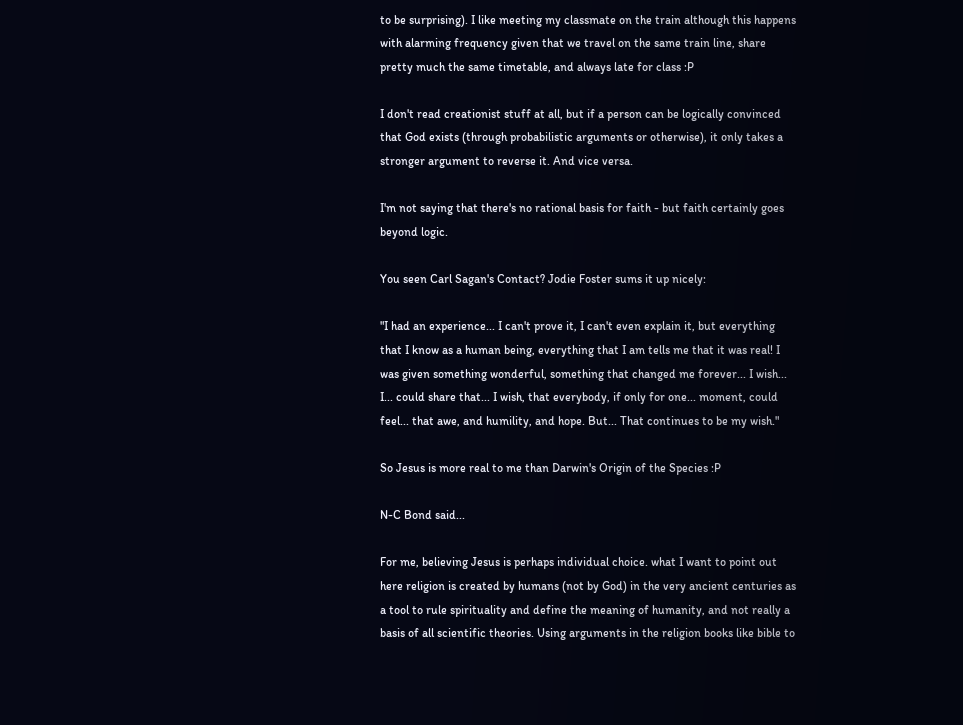to be surprising). I like meeting my classmate on the train although this happens with alarming frequency given that we travel on the same train line, share pretty much the same timetable, and always late for class :P

I don't read creationist stuff at all, but if a person can be logically convinced that God exists (through probabilistic arguments or otherwise), it only takes a stronger argument to reverse it. And vice versa.

I'm not saying that there's no rational basis for faith - but faith certainly goes beyond logic.

You seen Carl Sagan's Contact? Jodie Foster sums it up nicely:

"I had an experience... I can't prove it, I can't even explain it, but everything that I know as a human being, everything that I am tells me that it was real! I was given something wonderful, something that changed me forever... I wish... I... could share that... I wish, that everybody, if only for one... moment, could feel... that awe, and humility, and hope. But... That continues to be my wish."

So Jesus is more real to me than Darwin's Origin of the Species :P

N-C Bond said...

For me, believing Jesus is perhaps individual choice. what I want to point out here religion is created by humans (not by God) in the very ancient centuries as a tool to rule spirituality and define the meaning of humanity, and not really a basis of all scientific theories. Using arguments in the religion books like bible to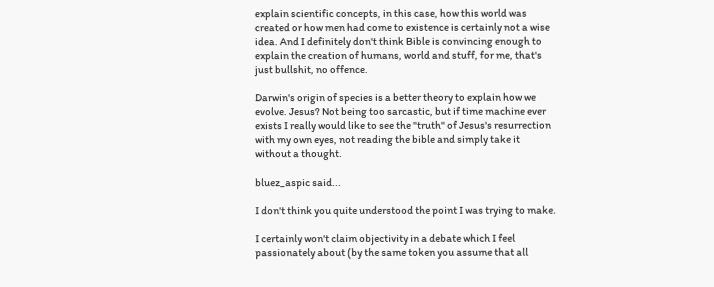explain scientific concepts, in this case, how this world was created or how men had come to existence is certainly not a wise idea. And I definitely don't think Bible is convincing enough to explain the creation of humans, world and stuff, for me, that's just bullshit, no offence.

Darwin's origin of species is a better theory to explain how we evolve. Jesus? Not being too sarcastic, but if time machine ever exists I really would like to see the "truth" of Jesus's resurrection with my own eyes, not reading the bible and simply take it without a thought.

bluez_aspic said...

I don't think you quite understood the point I was trying to make.

I certainly won't claim objectivity in a debate which I feel passionately about (by the same token you assume that all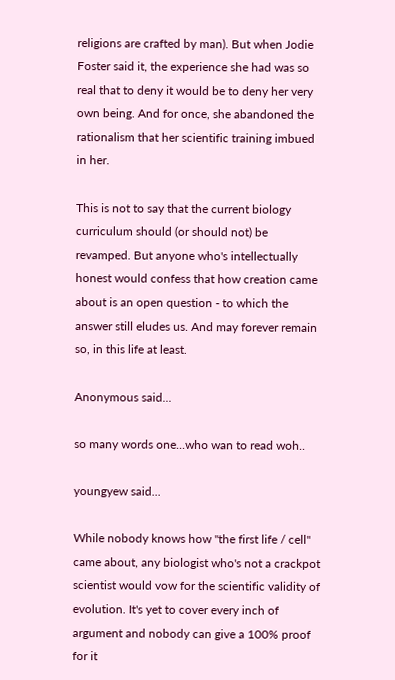religions are crafted by man). But when Jodie Foster said it, the experience she had was so real that to deny it would be to deny her very own being. And for once, she abandoned the rationalism that her scientific training imbued in her.

This is not to say that the current biology curriculum should (or should not) be revamped. But anyone who's intellectually honest would confess that how creation came about is an open question - to which the answer still eludes us. And may forever remain so, in this life at least.

Anonymous said...

so many words one...who wan to read woh..

youngyew said...

While nobody knows how "the first life / cell" came about, any biologist who's not a crackpot scientist would vow for the scientific validity of evolution. It's yet to cover every inch of argument and nobody can give a 100% proof for it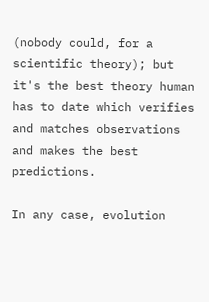(nobody could, for a scientific theory); but it's the best theory human has to date which verifies and matches observations and makes the best predictions.

In any case, evolution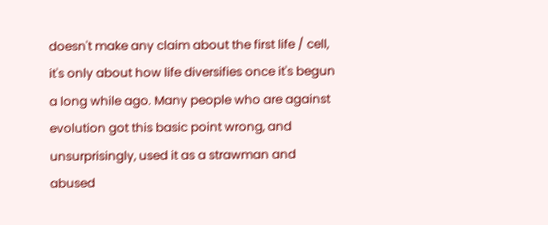doesn't make any claim about the first life / cell, it's only about how life diversifies once it's begun a long while ago. Many people who are against evolution got this basic point wrong, and unsurprisingly, used it as a strawman and abused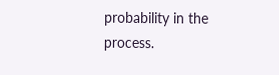probability in the process.